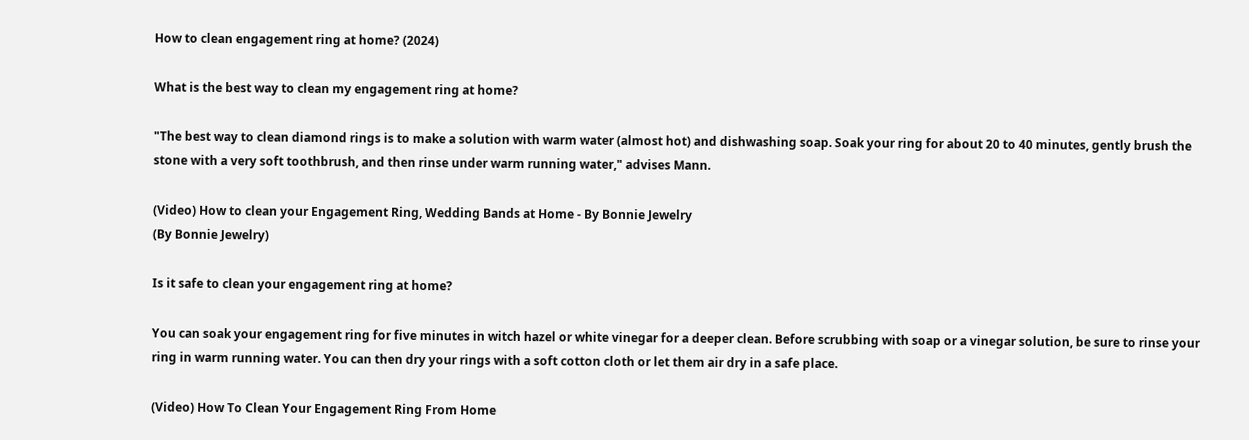How to clean engagement ring at home? (2024)

What is the best way to clean my engagement ring at home?

"The best way to clean diamond rings is to make a solution with warm water (almost hot) and dishwashing soap. Soak your ring for about 20 to 40 minutes, gently brush the stone with a very soft toothbrush, and then rinse under warm running water," advises Mann.

(Video) How to clean your Engagement Ring, Wedding Bands at Home - By Bonnie Jewelry
(By Bonnie Jewelry)

Is it safe to clean your engagement ring at home?

You can soak your engagement ring for five minutes in witch hazel or white vinegar for a deeper clean. Before scrubbing with soap or a vinegar solution, be sure to rinse your ring in warm running water. You can then dry your rings with a soft cotton cloth or let them air dry in a safe place.

(Video) How To Clean Your Engagement Ring From Home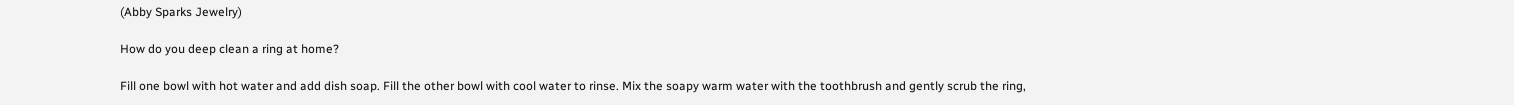(Abby Sparks Jewelry)

How do you deep clean a ring at home?

Fill one bowl with hot water and add dish soap. Fill the other bowl with cool water to rinse. Mix the soapy warm water with the toothbrush and gently scrub the ring,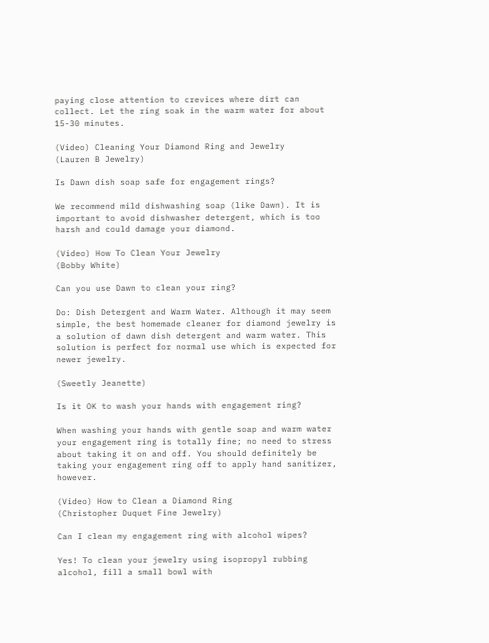paying close attention to crevices where dirt can collect. Let the ring soak in the warm water for about 15-30 minutes.

(Video) Cleaning Your Diamond Ring and Jewelry
(Lauren B Jewelry)

Is Dawn dish soap safe for engagement rings?

We recommend mild dishwashing soap (like Dawn). It is important to avoid dishwasher detergent, which is too harsh and could damage your diamond.

(Video) How To Clean Your Jewelry
(Bobby White)

Can you use Dawn to clean your ring?

Do: Dish Detergent and Warm Water. Although it may seem simple, the best homemade cleaner for diamond jewelry is a solution of dawn dish detergent and warm water. This solution is perfect for normal use which is expected for newer jewelry.

(Sweetly Jeanette)

Is it OK to wash your hands with engagement ring?

When washing your hands with gentle soap and warm water your engagement ring is totally fine; no need to stress about taking it on and off. You should definitely be taking your engagement ring off to apply hand sanitizer, however.

(Video) How to Clean a Diamond Ring
(Christopher Duquet Fine Jewelry)

Can I clean my engagement ring with alcohol wipes?

Yes! To clean your jewelry using isopropyl rubbing alcohol, fill a small bowl with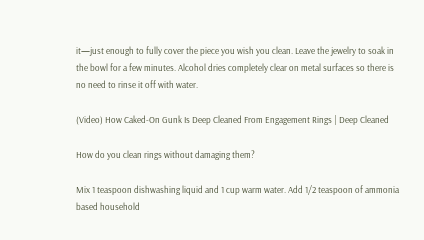it—just enough to fully cover the piece you wish you clean. Leave the jewelry to soak in the bowl for a few minutes. Alcohol dries completely clear on metal surfaces so there is no need to rinse it off with water.

(Video) How Caked-On Gunk Is Deep Cleaned From Engagement Rings | Deep Cleaned

How do you clean rings without damaging them?

Mix 1 teaspoon dishwashing liquid and 1 cup warm water. Add 1/2 teaspoon of ammonia based household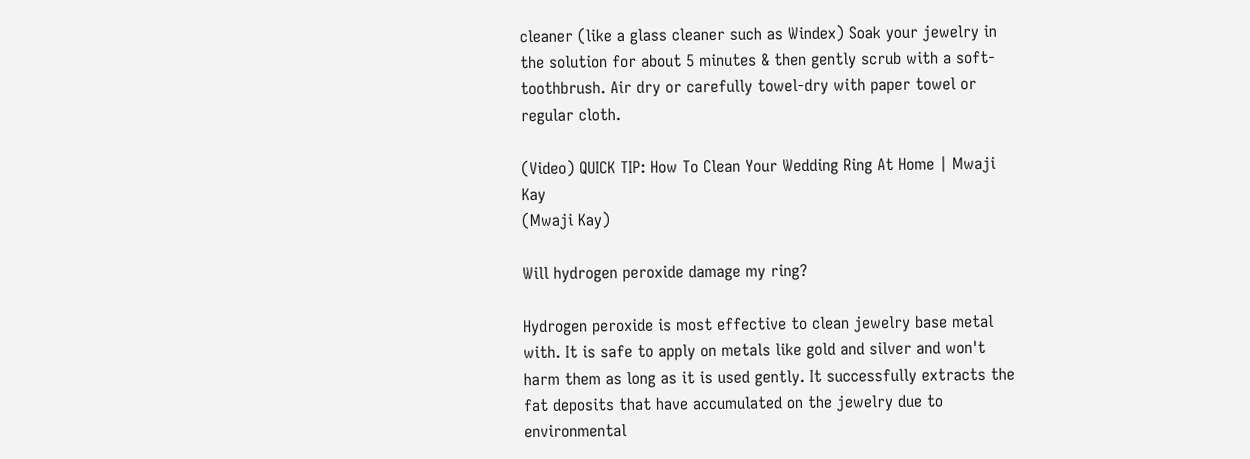cleaner (like a glass cleaner such as Windex) Soak your jewelry in the solution for about 5 minutes & then gently scrub with a soft-toothbrush. Air dry or carefully towel-dry with paper towel or regular cloth.

(Video) QUICK TIP: How To Clean Your Wedding Ring At Home | Mwaji Kay
(Mwaji Kay)

Will hydrogen peroxide damage my ring?

Hydrogen peroxide is most effective to clean jewelry base metal with. It is safe to apply on metals like gold and silver and won't harm them as long as it is used gently. It successfully extracts the fat deposits that have accumulated on the jewelry due to environmental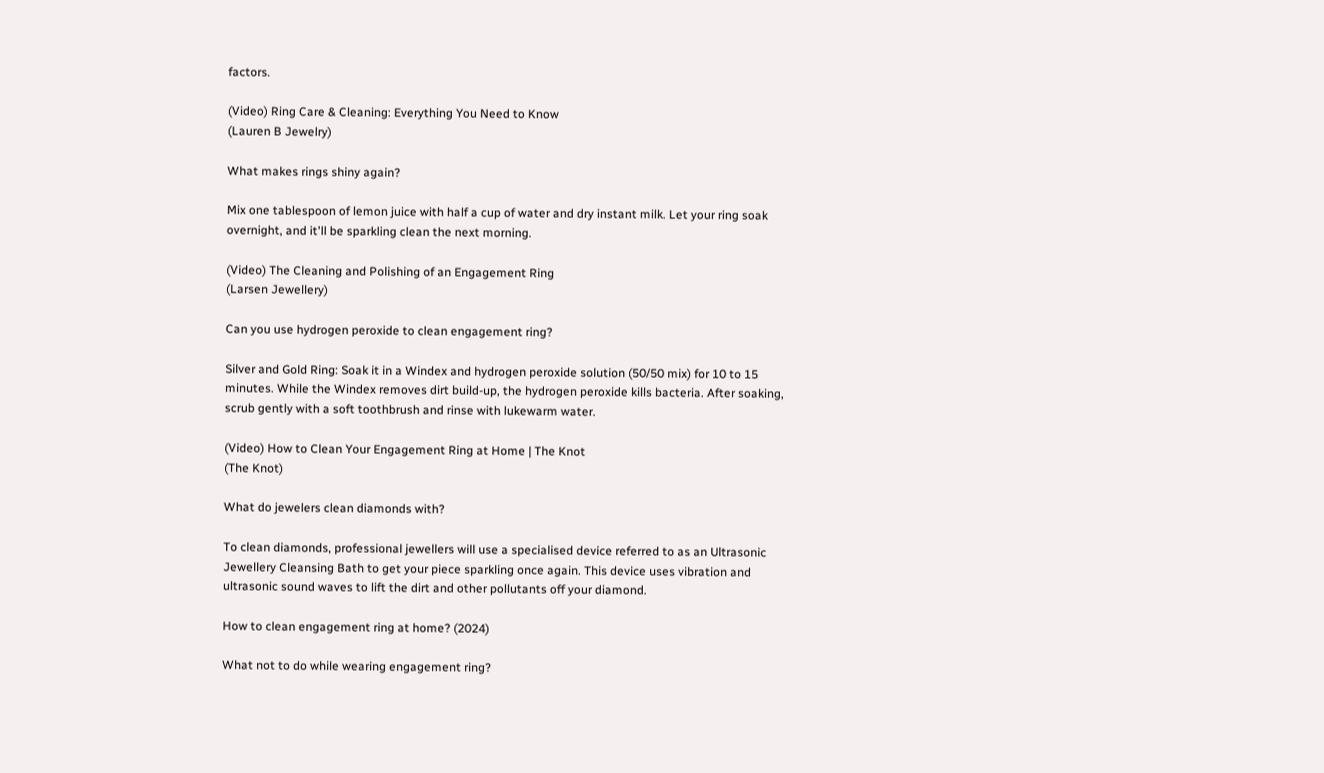factors.

(Video) Ring Care & Cleaning: Everything You Need to Know
(Lauren B Jewelry)

What makes rings shiny again?

Mix one tablespoon of lemon juice with half a cup of water and dry instant milk. Let your ring soak overnight, and it'll be sparkling clean the next morning.

(Video) The Cleaning and Polishing of an Engagement Ring
(Larsen Jewellery)

Can you use hydrogen peroxide to clean engagement ring?

Silver and Gold Ring: Soak it in a Windex and hydrogen peroxide solution (50/50 mix) for 10 to 15 minutes. While the Windex removes dirt build-up, the hydrogen peroxide kills bacteria. After soaking, scrub gently with a soft toothbrush and rinse with lukewarm water.

(Video) How to Clean Your Engagement Ring at Home | The Knot
(The Knot)

What do jewelers clean diamonds with?

To clean diamonds, professional jewellers will use a specialised device referred to as an Ultrasonic Jewellery Cleansing Bath to get your piece sparkling once again. This device uses vibration and ultrasonic sound waves to lift the dirt and other pollutants off your diamond.

How to clean engagement ring at home? (2024)

What not to do while wearing engagement ring?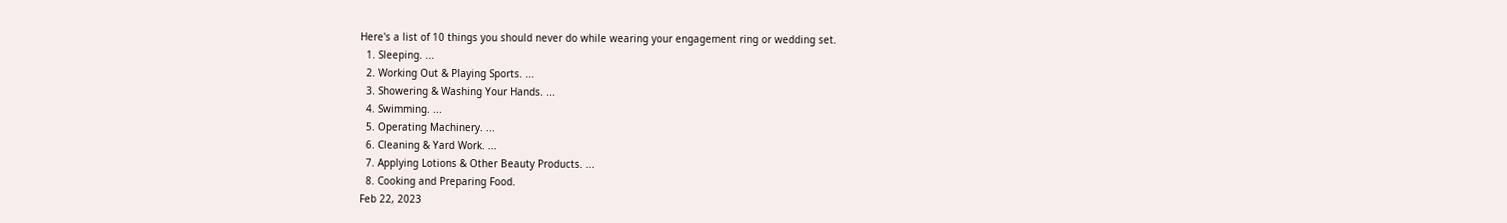Here's a list of 10 things you should never do while wearing your engagement ring or wedding set.
  1. Sleeping. ...
  2. Working Out & Playing Sports. ...
  3. Showering & Washing Your Hands. ...
  4. Swimming. ...
  5. Operating Machinery. ...
  6. Cleaning & Yard Work. ...
  7. Applying Lotions & Other Beauty Products. ...
  8. Cooking and Preparing Food.
Feb 22, 2023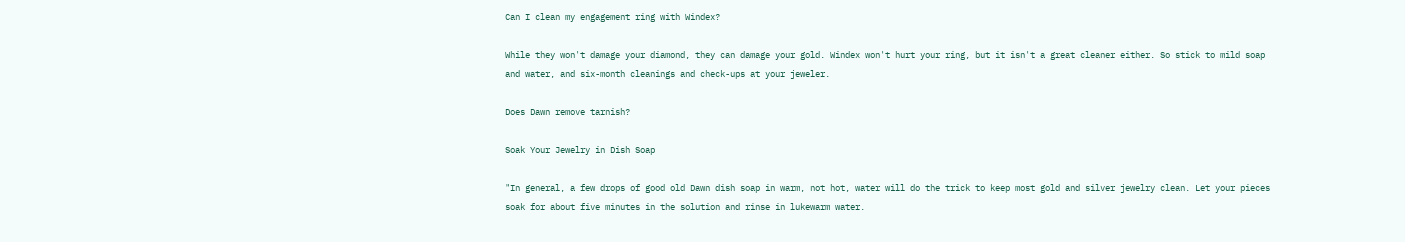Can I clean my engagement ring with Windex?

While they won't damage your diamond, they can damage your gold. Windex won't hurt your ring, but it isn't a great cleaner either. So stick to mild soap and water, and six-month cleanings and check-ups at your jeweler.

Does Dawn remove tarnish?

Soak Your Jewelry in Dish Soap

"In general, a few drops of good old Dawn dish soap in warm, not hot, water will do the trick to keep most gold and silver jewelry clean. Let your pieces soak for about five minutes in the solution and rinse in lukewarm water.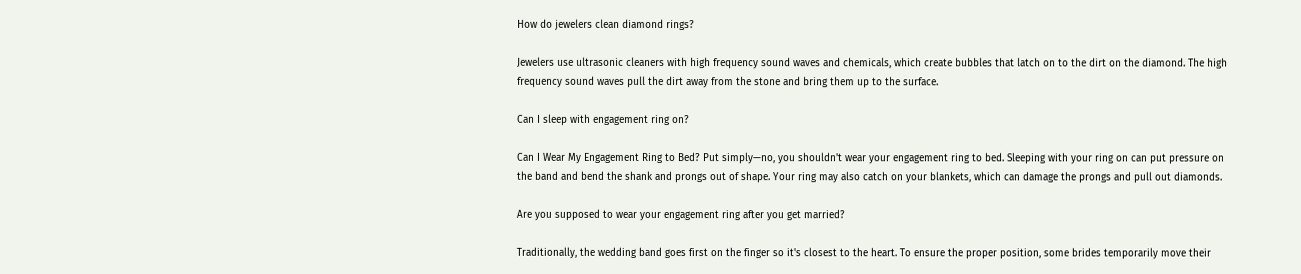How do jewelers clean diamond rings?

Jewelers use ultrasonic cleaners with high frequency sound waves and chemicals, which create bubbles that latch on to the dirt on the diamond. The high frequency sound waves pull the dirt away from the stone and bring them up to the surface.

Can I sleep with engagement ring on?

Can I Wear My Engagement Ring to Bed? Put simply—no, you shouldn't wear your engagement ring to bed. Sleeping with your ring on can put pressure on the band and bend the shank and prongs out of shape. Your ring may also catch on your blankets, which can damage the prongs and pull out diamonds.

Are you supposed to wear your engagement ring after you get married?

Traditionally, the wedding band goes first on the finger so it's closest to the heart. To ensure the proper position, some brides temporarily move their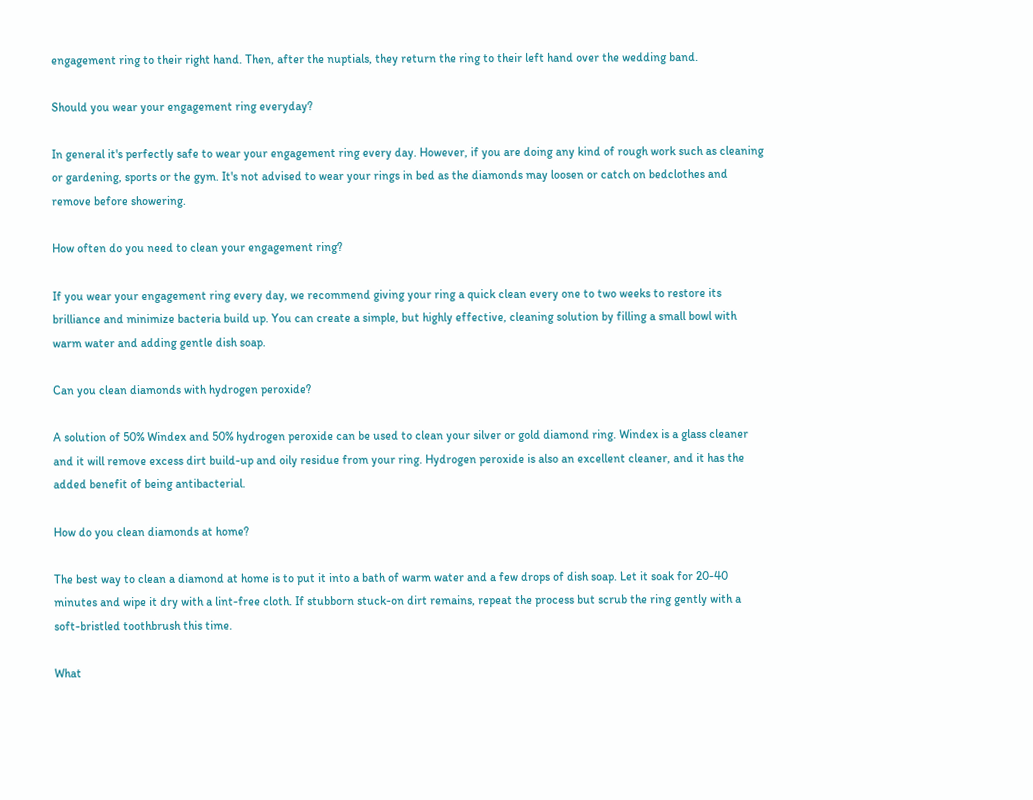engagement ring to their right hand. Then, after the nuptials, they return the ring to their left hand over the wedding band.

Should you wear your engagement ring everyday?

In general it's perfectly safe to wear your engagement ring every day. However, if you are doing any kind of rough work such as cleaning or gardening, sports or the gym. It's not advised to wear your rings in bed as the diamonds may loosen or catch on bedclothes and remove before showering.

How often do you need to clean your engagement ring?

If you wear your engagement ring every day, we recommend giving your ring a quick clean every one to two weeks to restore its brilliance and minimize bacteria build up. You can create a simple, but highly effective, cleaning solution by filling a small bowl with warm water and adding gentle dish soap.

Can you clean diamonds with hydrogen peroxide?

A solution of 50% Windex and 50% hydrogen peroxide can be used to clean your silver or gold diamond ring. Windex is a glass cleaner and it will remove excess dirt build-up and oily residue from your ring. Hydrogen peroxide is also an excellent cleaner, and it has the added benefit of being antibacterial.

How do you clean diamonds at home?

The best way to clean a diamond at home is to put it into a bath of warm water and a few drops of dish soap. Let it soak for 20-40 minutes and wipe it dry with a lint-free cloth. If stubborn stuck-on dirt remains, repeat the process but scrub the ring gently with a soft-bristled toothbrush this time.

What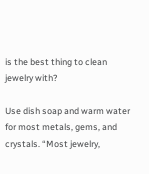is the best thing to clean jewelry with?

Use dish soap and warm water for most metals, gems, and crystals. “Most jewelry,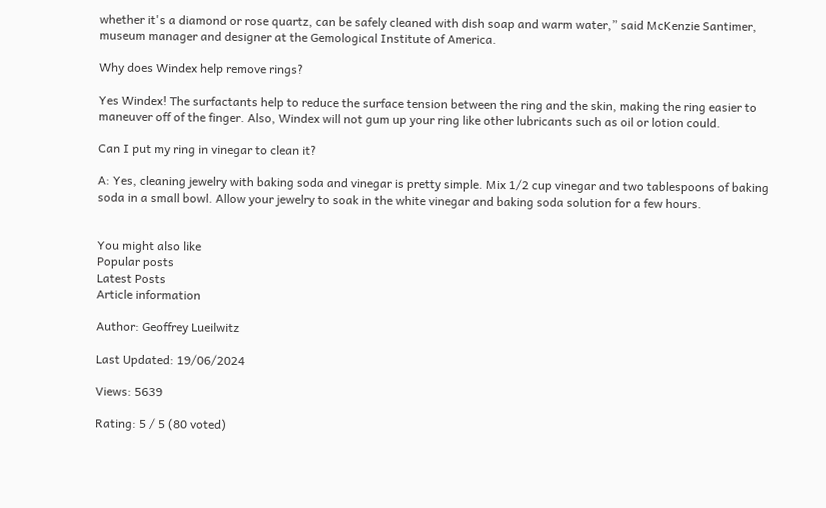whether it's a diamond or rose quartz, can be safely cleaned with dish soap and warm water,” said McKenzie Santimer, museum manager and designer at the Gemological Institute of America.

Why does Windex help remove rings?

Yes Windex! The surfactants help to reduce the surface tension between the ring and the skin, making the ring easier to maneuver off of the finger. Also, Windex will not gum up your ring like other lubricants such as oil or lotion could.

Can I put my ring in vinegar to clean it?

A: Yes, cleaning jewelry with baking soda and vinegar is pretty simple. Mix 1/2 cup vinegar and two tablespoons of baking soda in a small bowl. Allow your jewelry to soak in the white vinegar and baking soda solution for a few hours.


You might also like
Popular posts
Latest Posts
Article information

Author: Geoffrey Lueilwitz

Last Updated: 19/06/2024

Views: 5639

Rating: 5 / 5 (80 voted)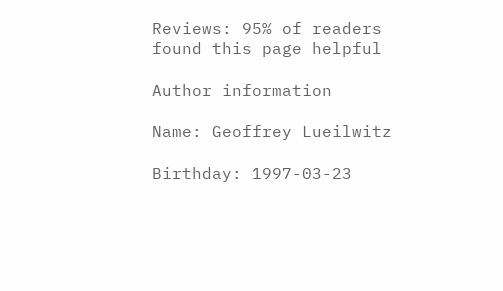Reviews: 95% of readers found this page helpful

Author information

Name: Geoffrey Lueilwitz

Birthday: 1997-03-23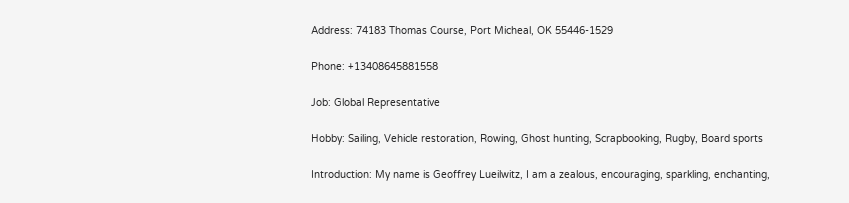Address: 74183 Thomas Course, Port Micheal, OK 55446-1529

Phone: +13408645881558

Job: Global Representative

Hobby: Sailing, Vehicle restoration, Rowing, Ghost hunting, Scrapbooking, Rugby, Board sports

Introduction: My name is Geoffrey Lueilwitz, I am a zealous, encouraging, sparkling, enchanting,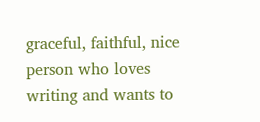graceful, faithful, nice person who loves writing and wants to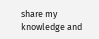share my knowledge and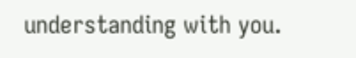understanding with you.